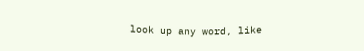look up any word, like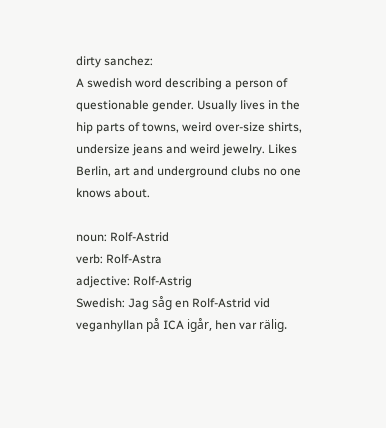dirty sanchez:
A swedish word describing a person of questionable gender. Usually lives in the hip parts of towns, weird over-size shirts, undersize jeans and weird jewelry. Likes Berlin, art and underground clubs no one knows about.

noun: Rolf-Astrid
verb: Rolf-Astra
adjective: Rolf-Astrig
Swedish: Jag såg en Rolf-Astrid vid veganhyllan på ICA igår, hen var rälig.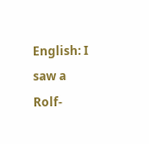English: I saw a Rolf-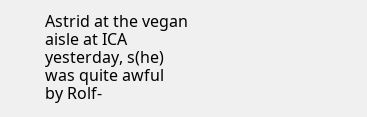Astrid at the vegan aisle at ICA yesterday, s(he) was quite awful
by Rolf-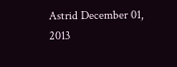Astrid December 01, 2013